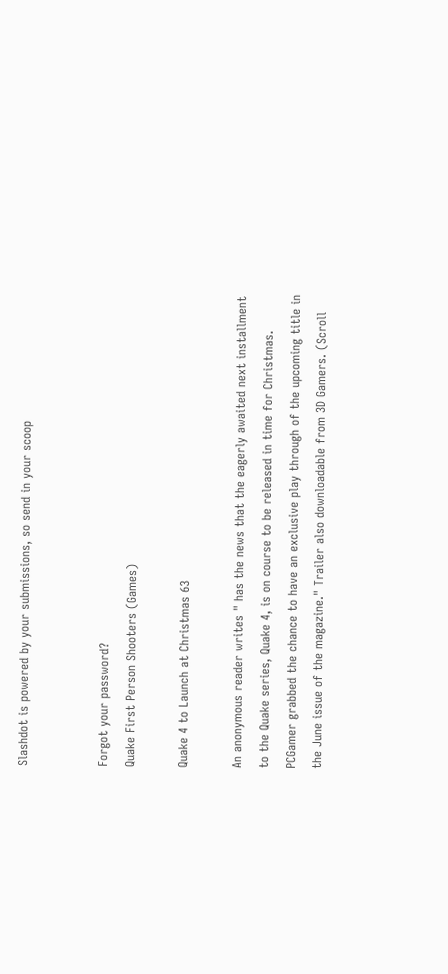Slashdot is powered by your submissions, so send in your scoop


Forgot your password?
Quake First Person Shooters (Games)

Quake 4 to Launch at Christmas 63

An anonymous reader writes " has the news that the eagerly awaited next installment to the Quake series, Quake 4, is on course to be released in time for Christmas. PCGamer grabbed the chance to have an exclusive play through of the upcoming title in the June issue of the magazine." Trailer also downloadable from 3D Gamers. (Scroll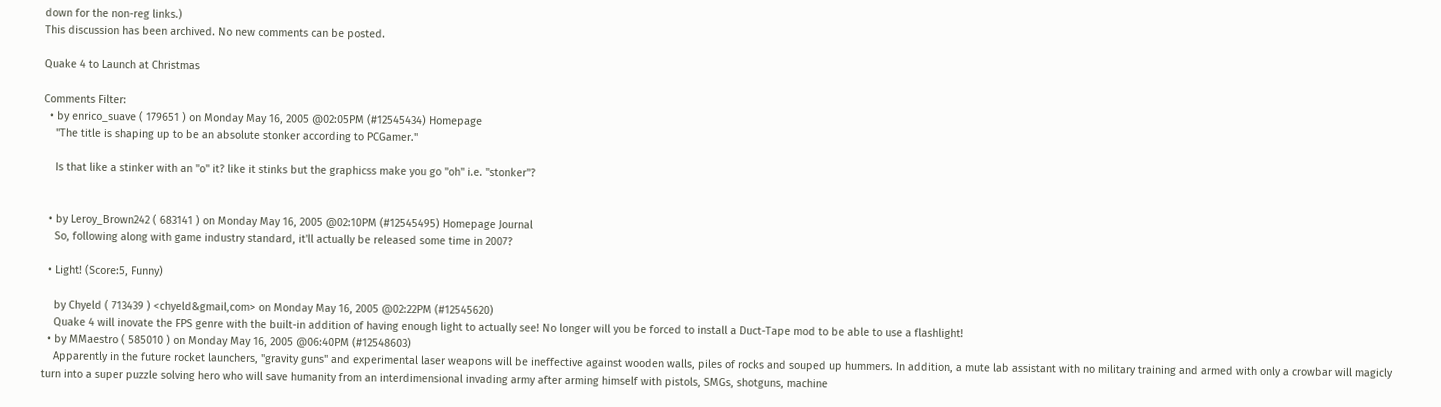down for the non-reg links.)
This discussion has been archived. No new comments can be posted.

Quake 4 to Launch at Christmas

Comments Filter:
  • by enrico_suave ( 179651 ) on Monday May 16, 2005 @02:05PM (#12545434) Homepage
    "The title is shaping up to be an absolute stonker according to PCGamer."

    Is that like a stinker with an "o" it? like it stinks but the graphicss make you go "oh" i.e. "stonker"?


  • by Leroy_Brown242 ( 683141 ) on Monday May 16, 2005 @02:10PM (#12545495) Homepage Journal
    So, following along with game industry standard, it'll actually be released some time in 2007?

  • Light! (Score:5, Funny)

    by Chyeld ( 713439 ) <chyeld&gmail,com> on Monday May 16, 2005 @02:22PM (#12545620)
    Quake 4 will inovate the FPS genre with the built-in addition of having enough light to actually see! No longer will you be forced to install a Duct-Tape mod to be able to use a flashlight!
  • by MMaestro ( 585010 ) on Monday May 16, 2005 @06:40PM (#12548603)
    Apparently in the future rocket launchers, "gravity guns" and experimental laser weapons will be ineffective against wooden walls, piles of rocks and souped up hummers. In addition, a mute lab assistant with no military training and armed with only a crowbar will magicly turn into a super puzzle solving hero who will save humanity from an interdimensional invading army after arming himself with pistols, SMGs, shotguns, machine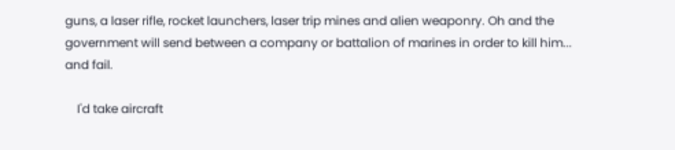guns, a laser rifle, rocket launchers, laser trip mines and alien weaponry. Oh and the government will send between a company or battalion of marines in order to kill him... and fail.

    I'd take aircraft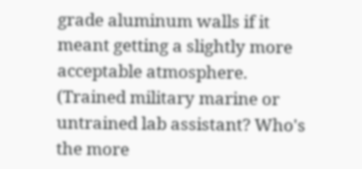grade aluminum walls if it meant getting a slightly more acceptable atmosphere. (Trained military marine or untrained lab assistant? Who's the more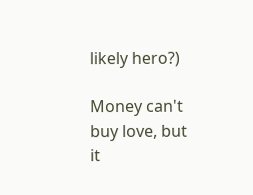likely hero?)

Money can't buy love, but it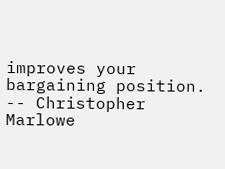improves your bargaining position. -- Christopher Marlowe